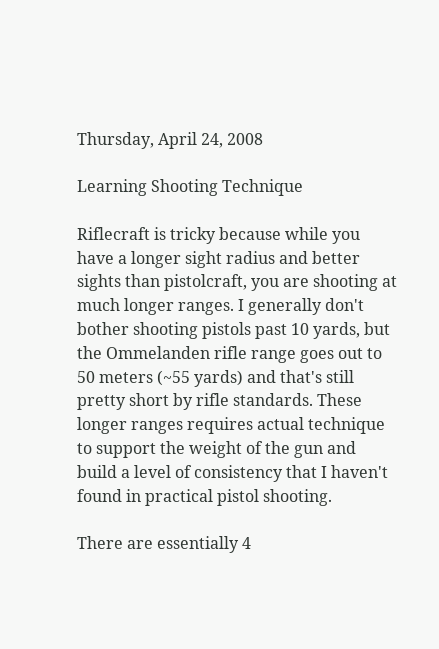Thursday, April 24, 2008

Learning Shooting Technique

Riflecraft is tricky because while you have a longer sight radius and better sights than pistolcraft, you are shooting at much longer ranges. I generally don't bother shooting pistols past 10 yards, but the Ommelanden rifle range goes out to 50 meters (~55 yards) and that's still pretty short by rifle standards. These longer ranges requires actual technique to support the weight of the gun and build a level of consistency that I haven't found in practical pistol shooting.

There are essentially 4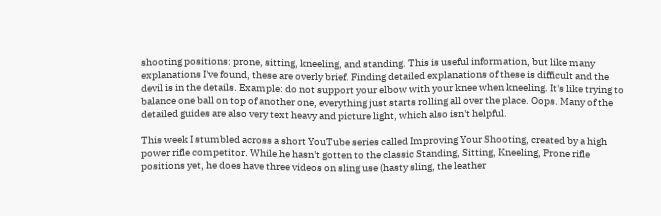shooting positions: prone, sitting, kneeling, and standing. This is useful information, but like many explanations I've found, these are overly brief. Finding detailed explanations of these is difficult and the devil is in the details. Example: do not support your elbow with your knee when kneeling. It's like trying to balance one ball on top of another one, everything just starts rolling all over the place. Oops. Many of the detailed guides are also very text heavy and picture light, which also isn't helpful.

This week I stumbled across a short YouTube series called Improving Your Shooting, created by a high power rifle competitor. While he hasn't gotten to the classic Standing, Sitting, Kneeling, Prone rifle positions yet, he does have three videos on sling use (hasty sling, the leather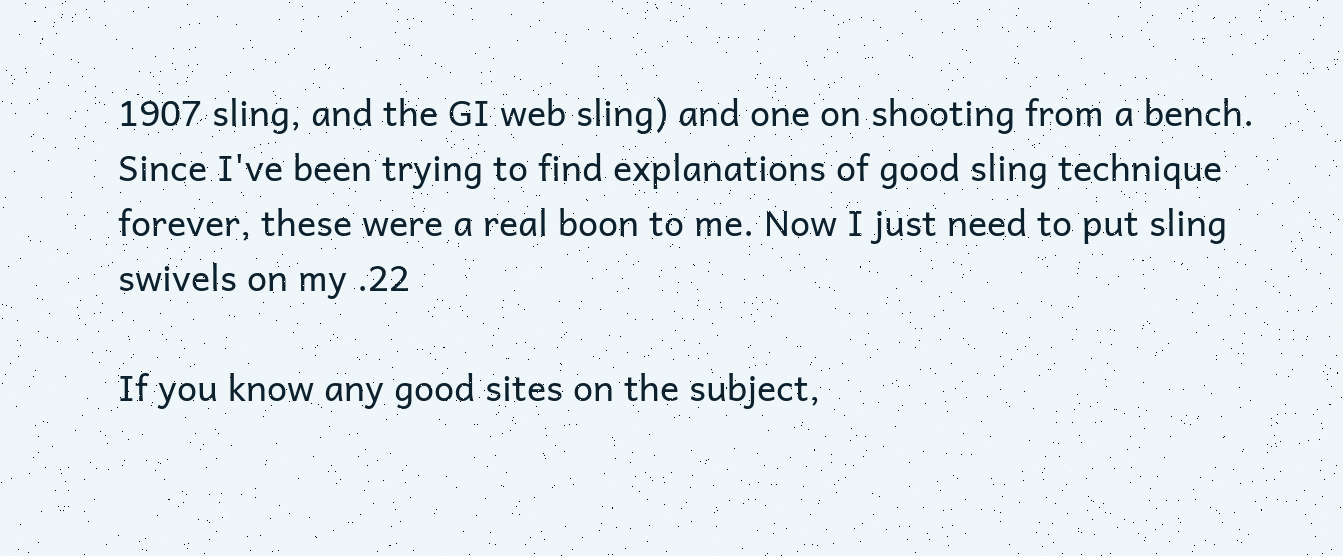1907 sling, and the GI web sling) and one on shooting from a bench. Since I've been trying to find explanations of good sling technique forever, these were a real boon to me. Now I just need to put sling swivels on my .22

If you know any good sites on the subject,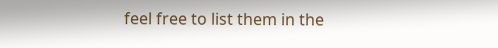feel free to list them in the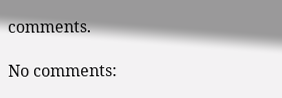comments.

No comments: